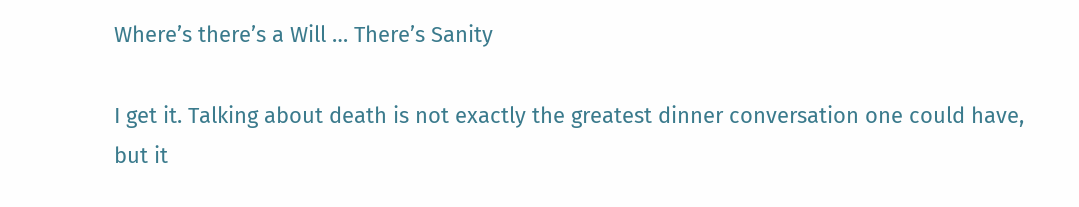Where’s there’s a Will … There’s Sanity

I get it. Talking about death is not exactly the greatest dinner conversation one could have, but it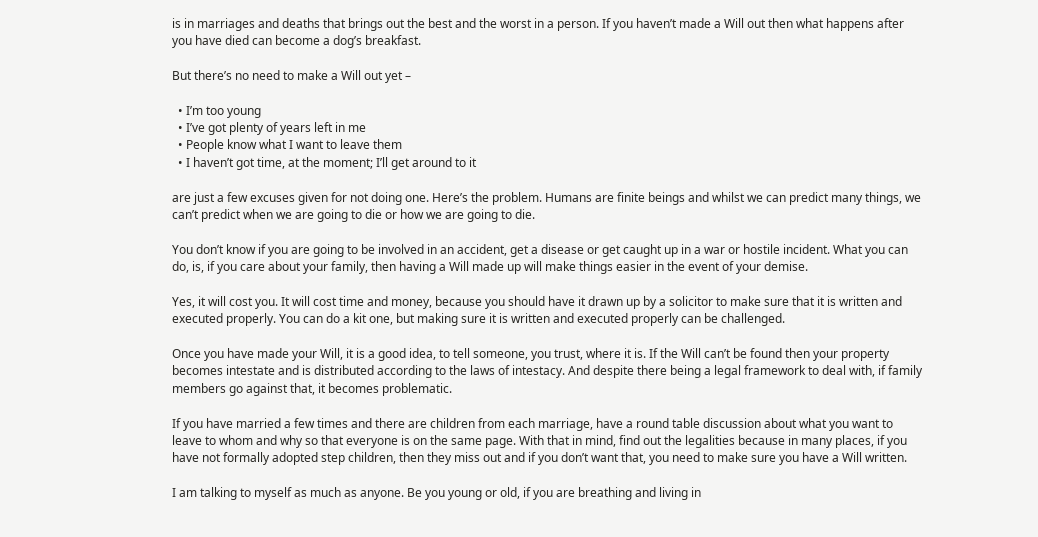is in marriages and deaths that brings out the best and the worst in a person. If you haven’t made a Will out then what happens after you have died can become a dog’s breakfast.

But there’s no need to make a Will out yet –

  • I’m too young
  • I’ve got plenty of years left in me
  • People know what I want to leave them
  • I haven’t got time, at the moment; I’ll get around to it

are just a few excuses given for not doing one. Here’s the problem. Humans are finite beings and whilst we can predict many things, we can’t predict when we are going to die or how we are going to die.

You don’t know if you are going to be involved in an accident, get a disease or get caught up in a war or hostile incident. What you can do, is, if you care about your family, then having a Will made up will make things easier in the event of your demise.

Yes, it will cost you. It will cost time and money, because you should have it drawn up by a solicitor to make sure that it is written and executed properly. You can do a kit one, but making sure it is written and executed properly can be challenged.

Once you have made your Will, it is a good idea, to tell someone, you trust, where it is. If the Will can’t be found then your property becomes intestate and is distributed according to the laws of intestacy. And despite there being a legal framework to deal with, if family members go against that, it becomes problematic.

If you have married a few times and there are children from each marriage, have a round table discussion about what you want to leave to whom and why so that everyone is on the same page. With that in mind, find out the legalities because in many places, if you have not formally adopted step children, then they miss out and if you don’t want that, you need to make sure you have a Will written.

I am talking to myself as much as anyone. Be you young or old, if you are breathing and living in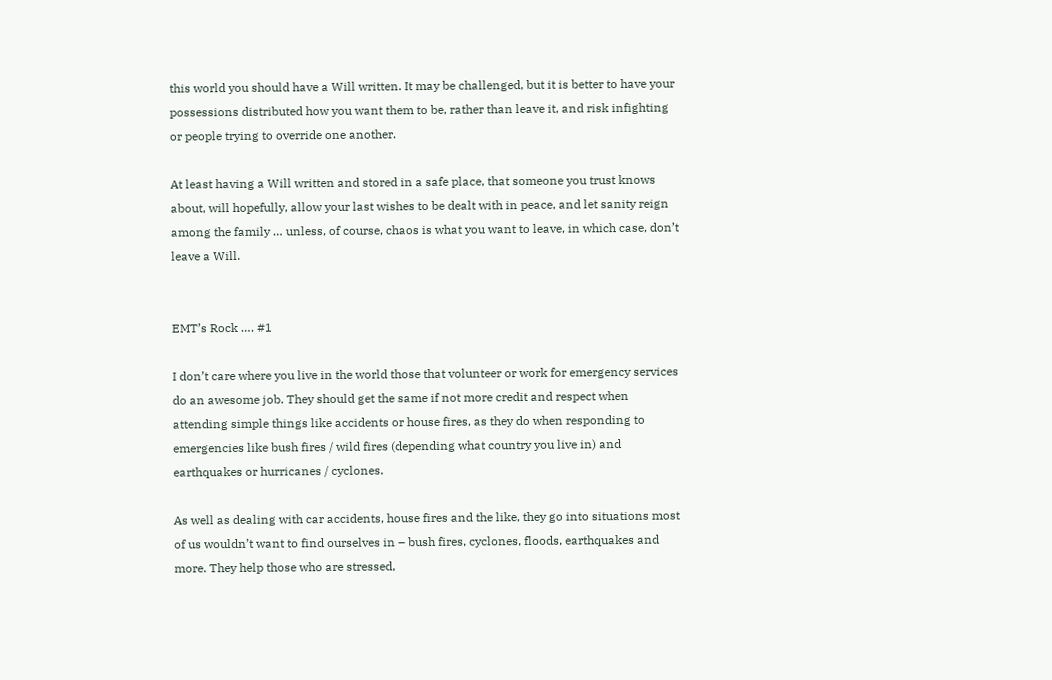this world you should have a Will written. It may be challenged, but it is better to have your possessions distributed how you want them to be, rather than leave it, and risk infighting or people trying to override one another.

At least having a Will written and stored in a safe place, that someone you trust knows about, will hopefully, allow your last wishes to be dealt with in peace, and let sanity reign among the family … unless, of course, chaos is what you want to leave, in which case, don’t leave a Will.


EMT’s Rock …. #1

I don’t care where you live in the world those that volunteer or work for emergency services do an awesome job. They should get the same if not more credit and respect when attending simple things like accidents or house fires, as they do when responding to emergencies like bush fires / wild fires (depending what country you live in) and earthquakes or hurricanes / cyclones.

As well as dealing with car accidents, house fires and the like, they go into situations most of us wouldn’t want to find ourselves in – bush fires, cyclones, floods, earthquakes and more. They help those who are stressed,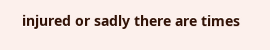injured or sadly there are times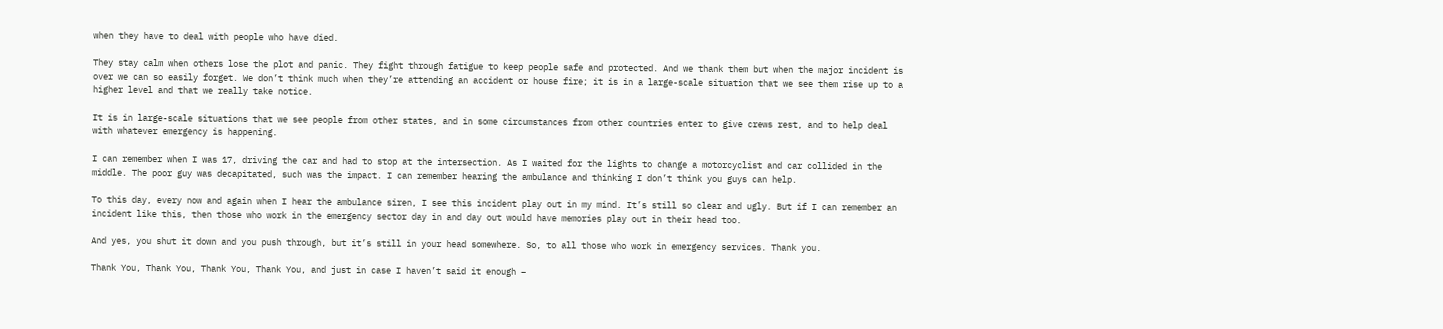when they have to deal with people who have died.

They stay calm when others lose the plot and panic. They fight through fatigue to keep people safe and protected. And we thank them but when the major incident is over we can so easily forget. We don’t think much when they’re attending an accident or house fire; it is in a large-scale situation that we see them rise up to a higher level and that we really take notice.

It is in large-scale situations that we see people from other states, and in some circumstances from other countries enter to give crews rest, and to help deal with whatever emergency is happening.

I can remember when I was 17, driving the car and had to stop at the intersection. As I waited for the lights to change a motorcyclist and car collided in the middle. The poor guy was decapitated, such was the impact. I can remember hearing the ambulance and thinking I don’t think you guys can help.

To this day, every now and again when I hear the ambulance siren, I see this incident play out in my mind. It’s still so clear and ugly. But if I can remember an incident like this, then those who work in the emergency sector day in and day out would have memories play out in their head too.

And yes, you shut it down and you push through, but it’s still in your head somewhere. So, to all those who work in emergency services. Thank you.

Thank You, Thank You, Thank You, Thank You, and just in case I haven’t said it enough –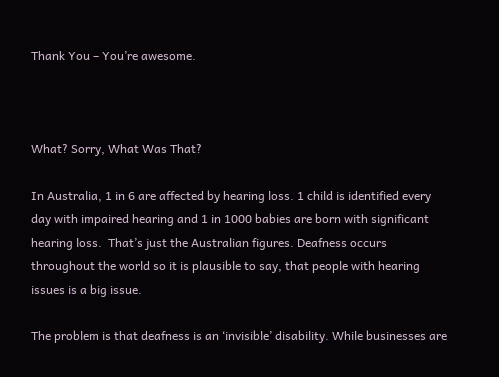Thank You – You’re awesome.



What? Sorry, What Was That?

In Australia, 1 in 6 are affected by hearing loss. 1 child is identified every day with impaired hearing and 1 in 1000 babies are born with significant hearing loss.  That’s just the Australian figures. Deafness occurs throughout the world so it is plausible to say, that people with hearing issues is a big issue.

The problem is that deafness is an ‘invisible’ disability. While businesses are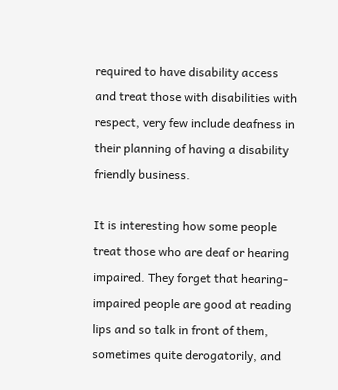required to have disability access and treat those with disabilities with respect, very few include deafness in their planning of having a disability friendly business.

It is interesting how some people treat those who are deaf or hearing impaired. They forget that hearing-impaired people are good at reading lips and so talk in front of them, sometimes quite derogatorily, and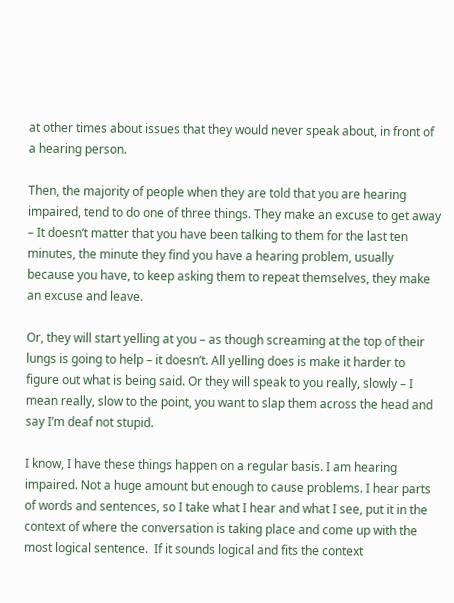at other times about issues that they would never speak about, in front of a hearing person.

Then, the majority of people when they are told that you are hearing impaired, tend to do one of three things. They make an excuse to get away – It doesn’t matter that you have been talking to them for the last ten minutes, the minute they find you have a hearing problem, usually because you have, to keep asking them to repeat themselves, they make an excuse and leave.

Or, they will start yelling at you – as though screaming at the top of their lungs is going to help – it doesn’t. All yelling does is make it harder to figure out what is being said. Or they will speak to you really, slowly – I mean really, slow to the point, you want to slap them across the head and say I’m deaf not stupid.

I know, I have these things happen on a regular basis. I am hearing impaired. Not a huge amount but enough to cause problems. I hear parts of words and sentences, so I take what I hear and what I see, put it in the context of where the conversation is taking place and come up with the most logical sentence.  If it sounds logical and fits the context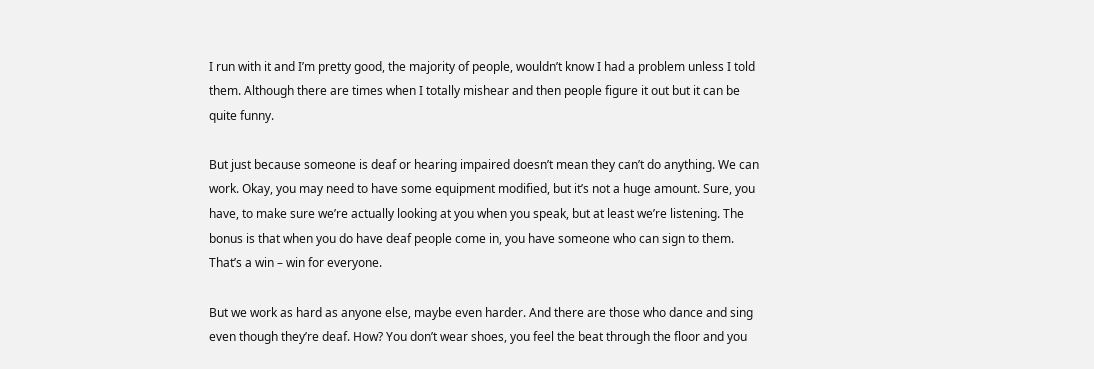I run with it and I’m pretty good, the majority of people, wouldn’t know I had a problem unless I told them. Although there are times when I totally mishear and then people figure it out but it can be quite funny.

But just because someone is deaf or hearing impaired doesn’t mean they can’t do anything. We can work. Okay, you may need to have some equipment modified, but it’s not a huge amount. Sure, you have, to make sure we’re actually looking at you when you speak, but at least we’re listening. The bonus is that when you do have deaf people come in, you have someone who can sign to them. That’s a win – win for everyone.

But we work as hard as anyone else, maybe even harder. And there are those who dance and sing even though they’re deaf. How? You don’t wear shoes, you feel the beat through the floor and you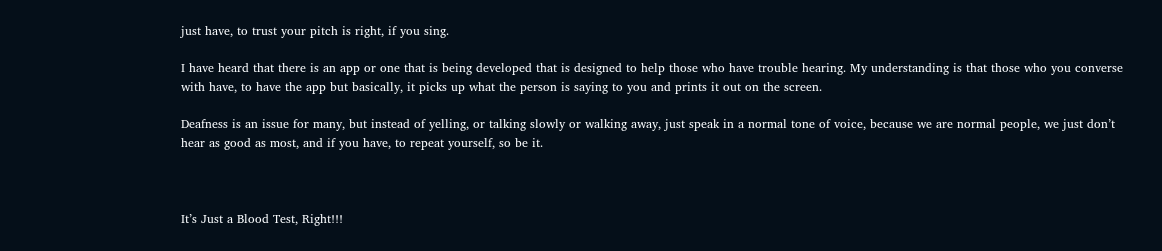just have, to trust your pitch is right, if you sing.

I have heard that there is an app or one that is being developed that is designed to help those who have trouble hearing. My understanding is that those who you converse with have, to have the app but basically, it picks up what the person is saying to you and prints it out on the screen.

Deafness is an issue for many, but instead of yelling, or talking slowly or walking away, just speak in a normal tone of voice, because we are normal people, we just don’t hear as good as most, and if you have, to repeat yourself, so be it.



It’s Just a Blood Test, Right!!!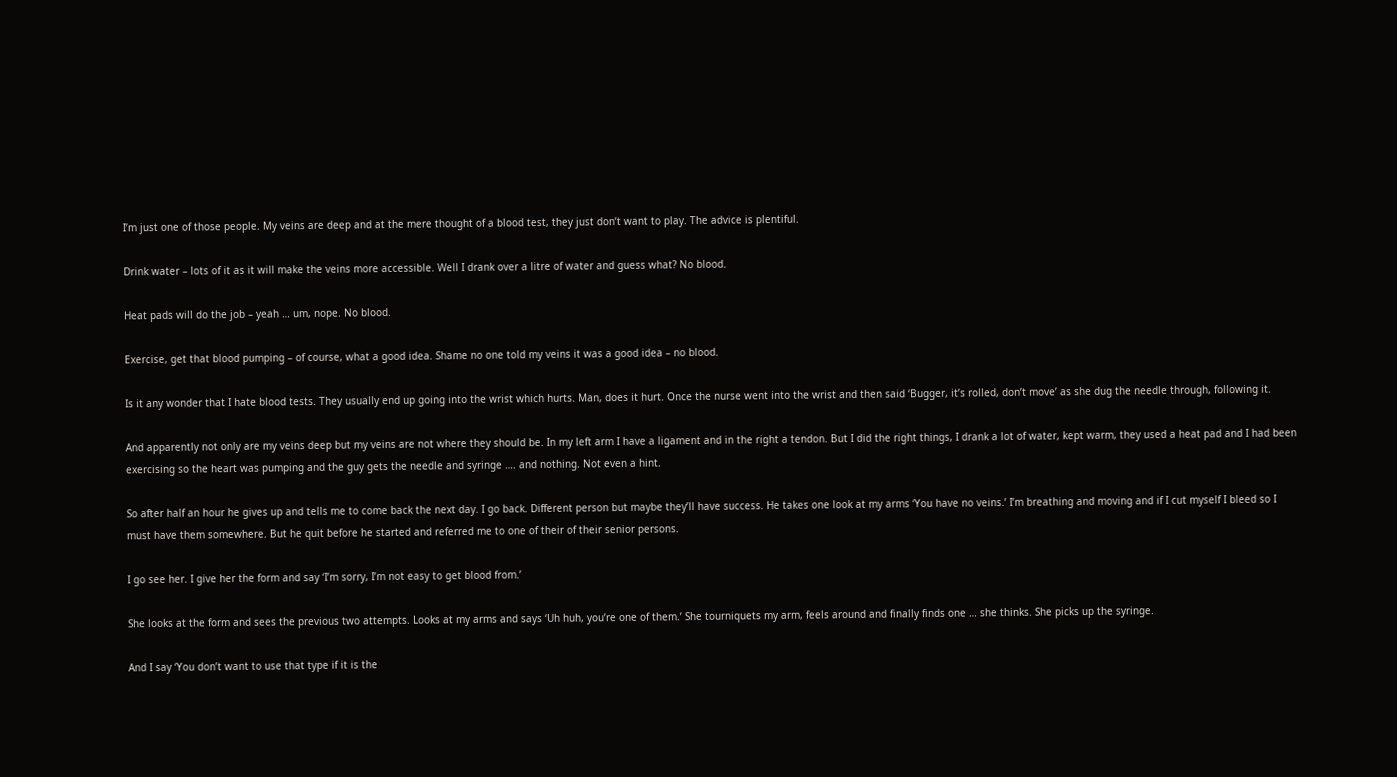I’m just one of those people. My veins are deep and at the mere thought of a blood test, they just don’t want to play. The advice is plentiful.

Drink water – lots of it as it will make the veins more accessible. Well I drank over a litre of water and guess what? No blood.

Heat pads will do the job – yeah … um, nope. No blood.

Exercise, get that blood pumping – of course, what a good idea. Shame no one told my veins it was a good idea – no blood.

Is it any wonder that I hate blood tests. They usually end up going into the wrist which hurts. Man, does it hurt. Once the nurse went into the wrist and then said ‘Bugger, it’s rolled, don’t move’ as she dug the needle through, following it.

And apparently not only are my veins deep but my veins are not where they should be. In my left arm I have a ligament and in the right a tendon. But I did the right things, I drank a lot of water, kept warm, they used a heat pad and I had been exercising so the heart was pumping and the guy gets the needle and syringe …. and nothing. Not even a hint.

So after half an hour he gives up and tells me to come back the next day. I go back. Different person but maybe they’ll have success. He takes one look at my arms ‘You have no veins.’ I’m breathing and moving and if I cut myself I bleed so I must have them somewhere. But he quit before he started and referred me to one of their of their senior persons.

I go see her. I give her the form and say ‘I’m sorry, I’m not easy to get blood from.’

She looks at the form and sees the previous two attempts. Looks at my arms and says ‘Uh huh, you’re one of them.’ She tourniquets my arm, feels around and finally finds one … she thinks. She picks up the syringe.

And I say ‘You don’t want to use that type if it is the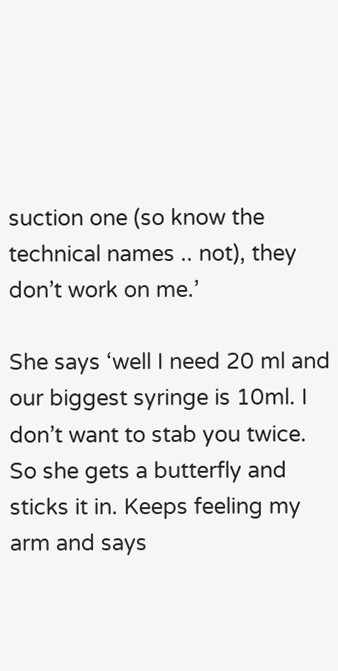suction one (so know the technical names .. not), they don’t work on me.’

She says ‘well I need 20 ml and our biggest syringe is 10ml. I don’t want to stab you twice. So she gets a butterfly and sticks it in. Keeps feeling my arm and says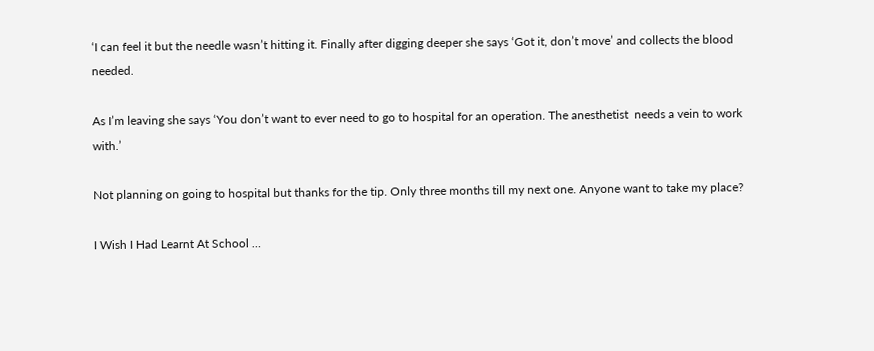‘I can feel it but the needle wasn’t hitting it. Finally after digging deeper she says ‘Got it, don’t move’ and collects the blood needed.

As I’m leaving she says ‘You don’t want to ever need to go to hospital for an operation. The anesthetist  needs a vein to work with.’

Not planning on going to hospital but thanks for the tip. Only three months till my next one. Anyone want to take my place?

I Wish I Had Learnt At School …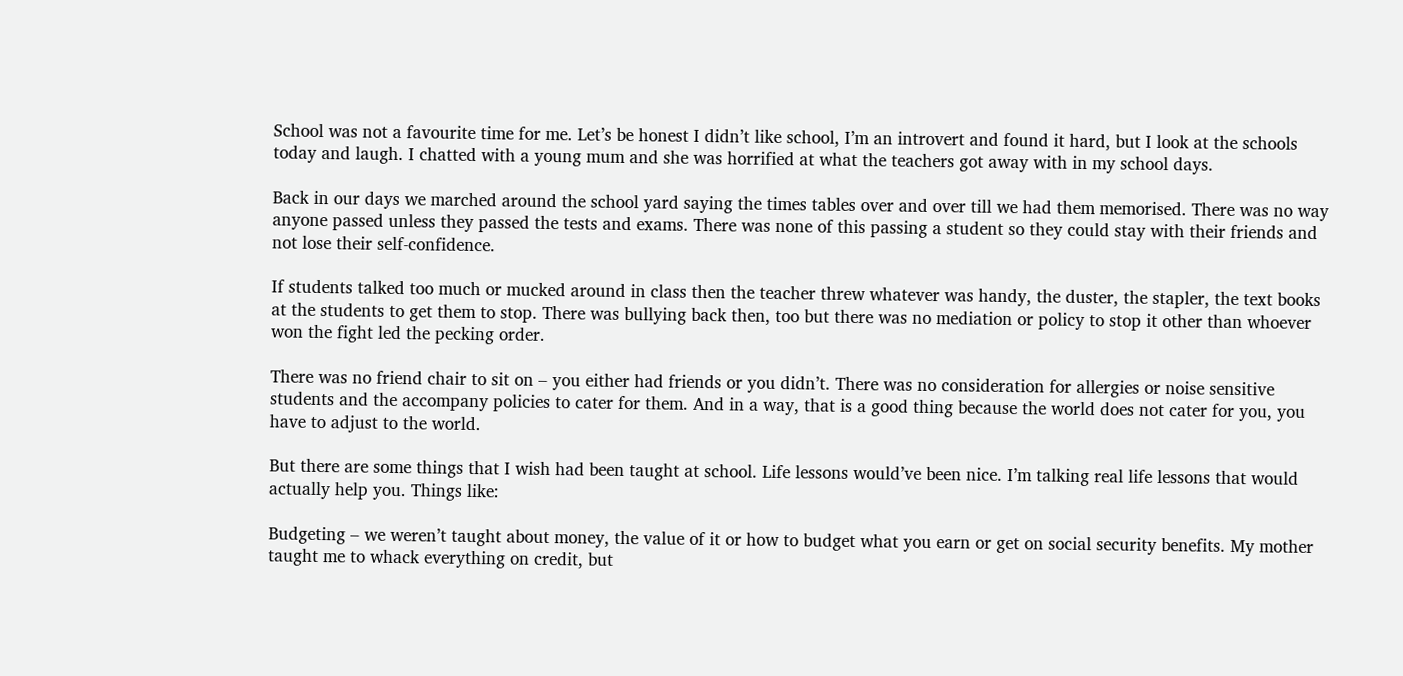School was not a favourite time for me. Let’s be honest I didn’t like school, I’m an introvert and found it hard, but I look at the schools today and laugh. I chatted with a young mum and she was horrified at what the teachers got away with in my school days.

Back in our days we marched around the school yard saying the times tables over and over till we had them memorised. There was no way anyone passed unless they passed the tests and exams. There was none of this passing a student so they could stay with their friends and not lose their self-confidence.

If students talked too much or mucked around in class then the teacher threw whatever was handy, the duster, the stapler, the text books at the students to get them to stop. There was bullying back then, too but there was no mediation or policy to stop it other than whoever won the fight led the pecking order.

There was no friend chair to sit on – you either had friends or you didn’t. There was no consideration for allergies or noise sensitive students and the accompany policies to cater for them. And in a way, that is a good thing because the world does not cater for you, you have to adjust to the world.

But there are some things that I wish had been taught at school. Life lessons would’ve been nice. I’m talking real life lessons that would actually help you. Things like:

Budgeting – we weren’t taught about money, the value of it or how to budget what you earn or get on social security benefits. My mother taught me to whack everything on credit, but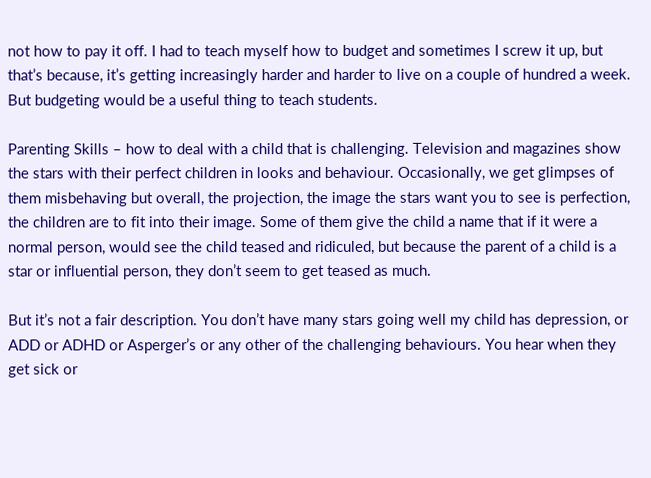not how to pay it off. I had to teach myself how to budget and sometimes I screw it up, but that’s because, it’s getting increasingly harder and harder to live on a couple of hundred a week. But budgeting would be a useful thing to teach students.

Parenting Skills – how to deal with a child that is challenging. Television and magazines show the stars with their perfect children in looks and behaviour. Occasionally, we get glimpses of them misbehaving but overall, the projection, the image the stars want you to see is perfection, the children are to fit into their image. Some of them give the child a name that if it were a normal person, would see the child teased and ridiculed, but because the parent of a child is a star or influential person, they don’t seem to get teased as much.

But it’s not a fair description. You don’t have many stars going well my child has depression, or ADD or ADHD or Asperger’s or any other of the challenging behaviours. You hear when they get sick or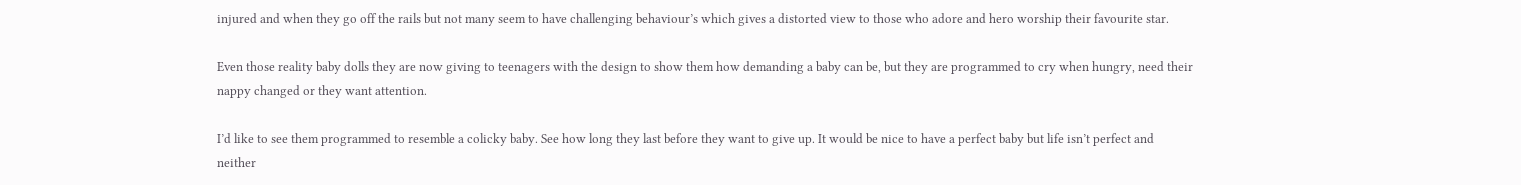injured and when they go off the rails but not many seem to have challenging behaviour’s which gives a distorted view to those who adore and hero worship their favourite star.

Even those reality baby dolls they are now giving to teenagers with the design to show them how demanding a baby can be, but they are programmed to cry when hungry, need their nappy changed or they want attention.

I’d like to see them programmed to resemble a colicky baby. See how long they last before they want to give up. It would be nice to have a perfect baby but life isn’t perfect and neither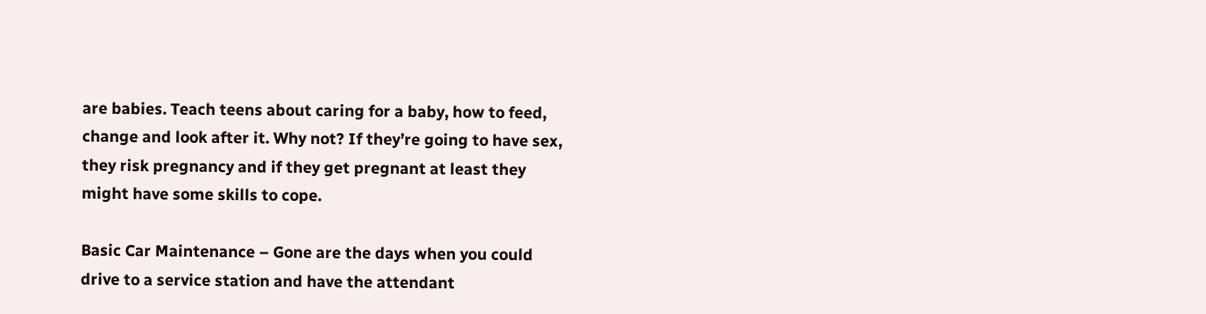are babies. Teach teens about caring for a baby, how to feed, change and look after it. Why not? If they’re going to have sex, they risk pregnancy and if they get pregnant at least they might have some skills to cope.

Basic Car Maintenance – Gone are the days when you could drive to a service station and have the attendant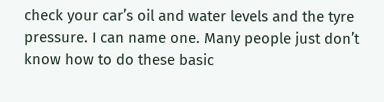check your car’s oil and water levels and the tyre pressure. I can name one. Many people just don’t know how to do these basic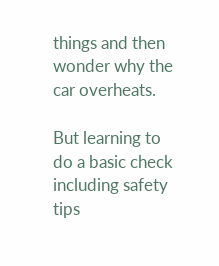things and then wonder why the car overheats.

But learning to do a basic check including safety tips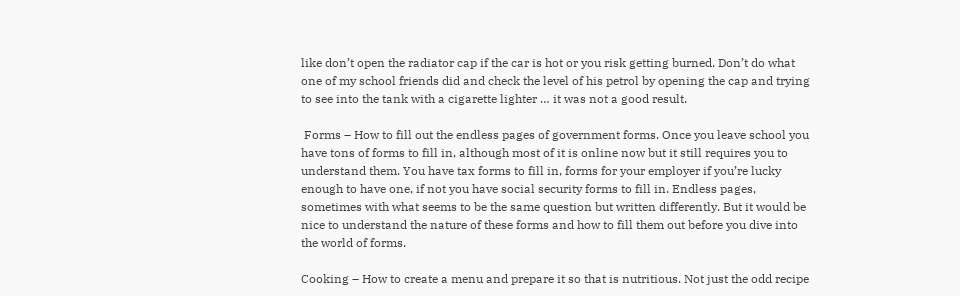like don’t open the radiator cap if the car is hot or you risk getting burned. Don’t do what one of my school friends did and check the level of his petrol by opening the cap and trying to see into the tank with a cigarette lighter … it was not a good result.

 Forms – How to fill out the endless pages of government forms. Once you leave school you have tons of forms to fill in, although most of it is online now but it still requires you to understand them. You have tax forms to fill in, forms for your employer if you’re lucky enough to have one, if not you have social security forms to fill in. Endless pages, sometimes with what seems to be the same question but written differently. But it would be nice to understand the nature of these forms and how to fill them out before you dive into the world of forms.

Cooking – How to create a menu and prepare it so that is nutritious. Not just the odd recipe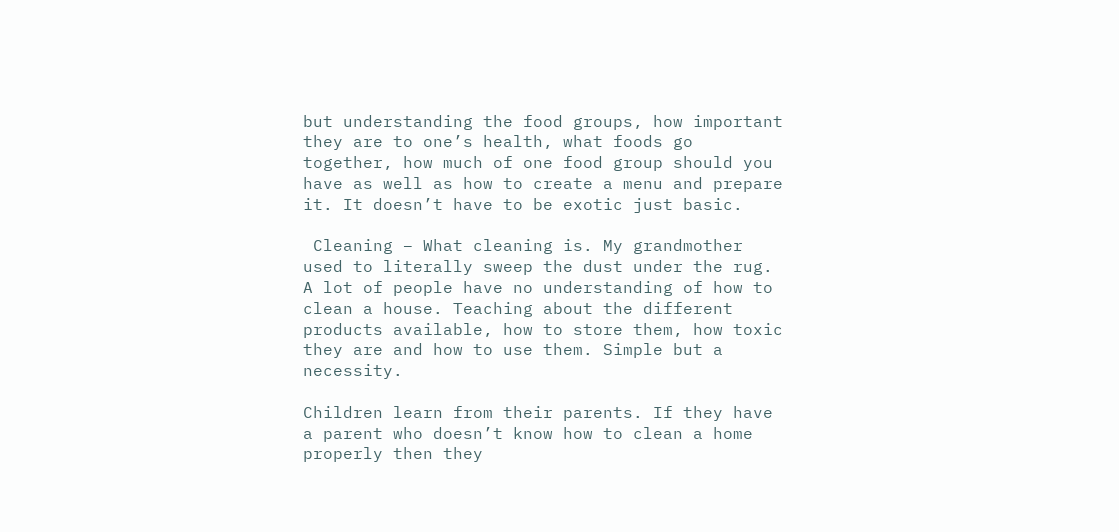but understanding the food groups, how important they are to one’s health, what foods go together, how much of one food group should you have as well as how to create a menu and prepare it. It doesn’t have to be exotic just basic.

 Cleaning – What cleaning is. My grandmother used to literally sweep the dust under the rug. A lot of people have no understanding of how to clean a house. Teaching about the different products available, how to store them, how toxic they are and how to use them. Simple but a necessity.

Children learn from their parents. If they have a parent who doesn’t know how to clean a home properly then they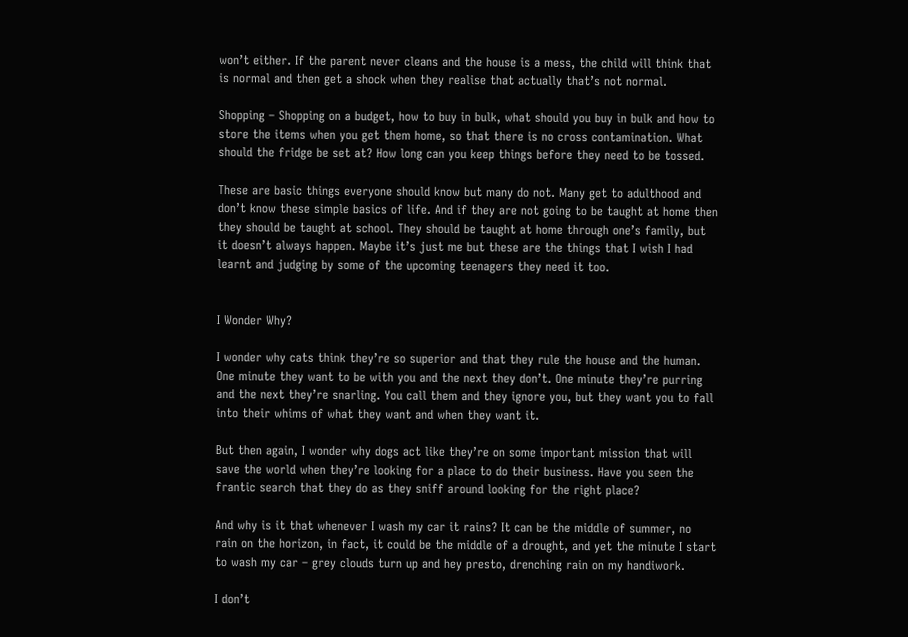won’t either. If the parent never cleans and the house is a mess, the child will think that is normal and then get a shock when they realise that actually that’s not normal.

Shopping – Shopping on a budget, how to buy in bulk, what should you buy in bulk and how to store the items when you get them home, so that there is no cross contamination. What should the fridge be set at? How long can you keep things before they need to be tossed.

These are basic things everyone should know but many do not. Many get to adulthood and don’t know these simple basics of life. And if they are not going to be taught at home then they should be taught at school. They should be taught at home through one’s family, but it doesn’t always happen. Maybe it’s just me but these are the things that I wish I had learnt and judging by some of the upcoming teenagers they need it too.


I Wonder Why?

I wonder why cats think they’re so superior and that they rule the house and the human. One minute they want to be with you and the next they don’t. One minute they’re purring and the next they’re snarling. You call them and they ignore you, but they want you to fall into their whims of what they want and when they want it.

But then again, I wonder why dogs act like they’re on some important mission that will save the world when they’re looking for a place to do their business. Have you seen the frantic search that they do as they sniff around looking for the right place?

And why is it that whenever I wash my car it rains? It can be the middle of summer, no rain on the horizon, in fact, it could be the middle of a drought, and yet the minute I start to wash my car – grey clouds turn up and hey presto, drenching rain on my handiwork.

I don’t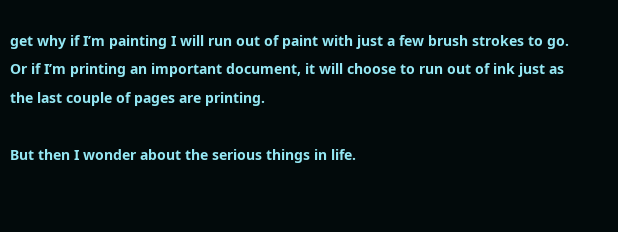get why if I’m painting I will run out of paint with just a few brush strokes to go. Or if I’m printing an important document, it will choose to run out of ink just as the last couple of pages are printing.

But then I wonder about the serious things in life.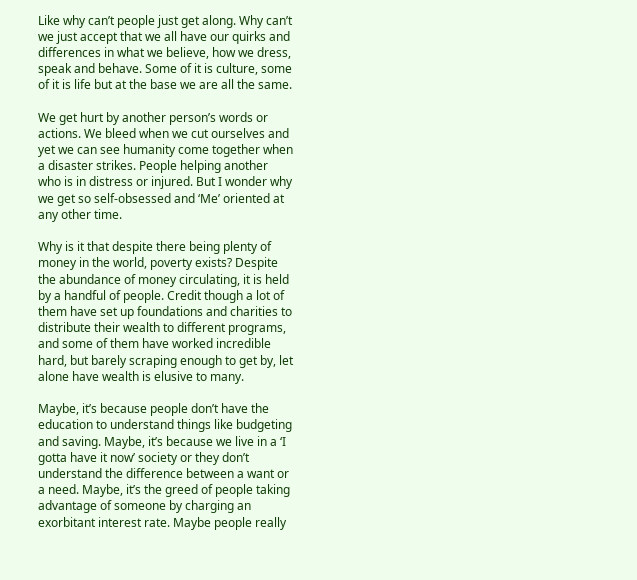Like why can’t people just get along. Why can’t we just accept that we all have our quirks and differences in what we believe, how we dress, speak and behave. Some of it is culture, some of it is life but at the base we are all the same.

We get hurt by another person’s words or actions. We bleed when we cut ourselves and yet we can see humanity come together when a disaster strikes. People helping another who is in distress or injured. But I wonder why we get so self-obsessed and ‘Me’ oriented at any other time.

Why is it that despite there being plenty of money in the world, poverty exists? Despite the abundance of money circulating, it is held by a handful of people. Credit though a lot of them have set up foundations and charities to distribute their wealth to different programs, and some of them have worked incredible hard, but barely scraping enough to get by, let alone have wealth is elusive to many.

Maybe, it’s because people don’t have the education to understand things like budgeting and saving. Maybe, it’s because we live in a ‘I gotta have it now’ society or they don’t understand the difference between a want or a need. Maybe, it’s the greed of people taking advantage of someone by charging an exorbitant interest rate. Maybe people really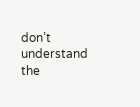don’t understand the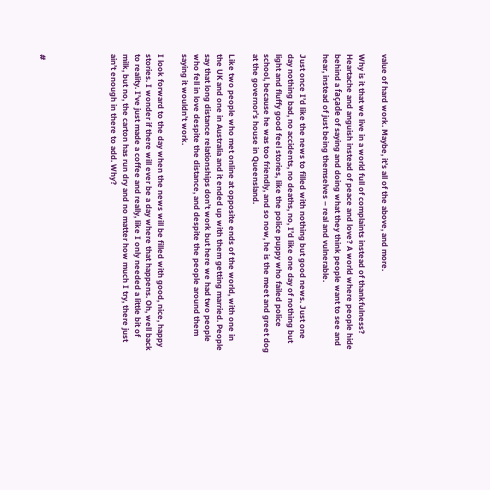value of hard work. Maybe, it’s all of the above, and more.

Why is it that we live in a world full of complaints instead of thankfulness? Heartache and anguish instead of peace and love? A world where people hide behind a façade of saying and doing what they think people want to see and hear, instead of just being themselves – real and vulnerable.

Just once I’d like the news to filled with nothing but good news. Just one day nothing bad, no accidents, no deaths, no, I’d like one day of nothing but light and fluffy good feel stories, like the police puppy who failed police school, because he was too friendly, and so now, he is the meet and greet dog at the governor’s house in Queensland.

Like two people who met online at opposite ends of the world, with one in the UK and one in Australia and it ended up with them getting married. People say that long distance relationships don’t work but here we had two people who fell in love despite the distance, and despite the people around them saying it wouldn’t work.

I look forward to the day when the news will be filled with good, nice, happy stories. I wonder if there will ever be a day where that happens. Oh, well back to reality. I’ve just made a coffee and really, like I only needed a little bit of milk, but no, the carton has run dry and no matter how much I try, there just ain’t enough in there to add. Why?





#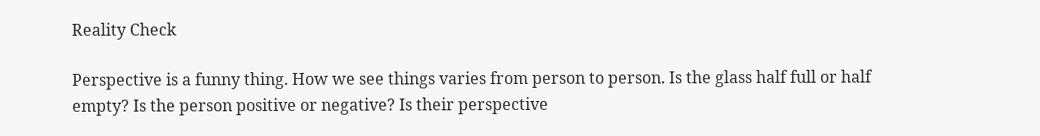Reality Check

Perspective is a funny thing. How we see things varies from person to person. Is the glass half full or half empty? Is the person positive or negative? Is their perspective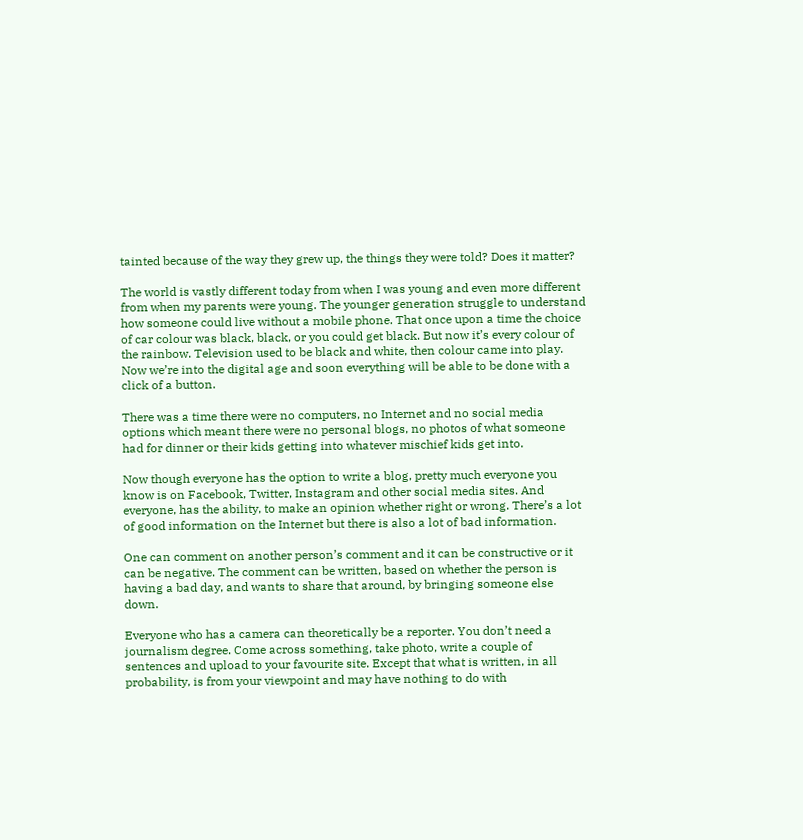tainted because of the way they grew up, the things they were told? Does it matter?

The world is vastly different today from when I was young and even more different from when my parents were young. The younger generation struggle to understand how someone could live without a mobile phone. That once upon a time the choice of car colour was black, black, or you could get black. But now it’s every colour of the rainbow. Television used to be black and white, then colour came into play. Now we’re into the digital age and soon everything will be able to be done with a click of a button.

There was a time there were no computers, no Internet and no social media options which meant there were no personal blogs, no photos of what someone had for dinner or their kids getting into whatever mischief kids get into.

Now though everyone has the option to write a blog, pretty much everyone you know is on Facebook, Twitter, Instagram and other social media sites. And everyone, has the ability, to make an opinion whether right or wrong. There’s a lot of good information on the Internet but there is also a lot of bad information.

One can comment on another person’s comment and it can be constructive or it can be negative. The comment can be written, based on whether the person is having a bad day, and wants to share that around, by bringing someone else down.

Everyone who has a camera can theoretically be a reporter. You don’t need a journalism degree. Come across something, take photo, write a couple of sentences and upload to your favourite site. Except that what is written, in all probability, is from your viewpoint and may have nothing to do with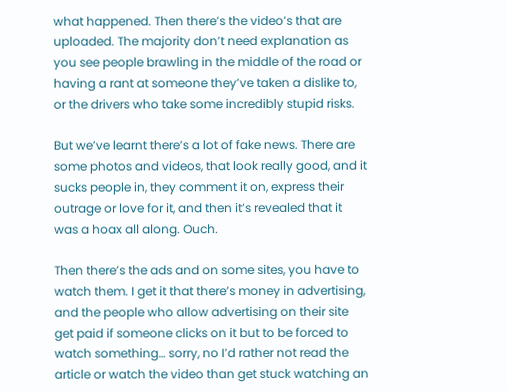what happened. Then there’s the video’s that are uploaded. The majority don’t need explanation as you see people brawling in the middle of the road or having a rant at someone they’ve taken a dislike to, or the drivers who take some incredibly stupid risks.

But we’ve learnt there’s a lot of fake news. There are some photos and videos, that look really good, and it sucks people in, they comment it on, express their outrage or love for it, and then it’s revealed that it was a hoax all along. Ouch.

Then there’s the ads and on some sites, you have to watch them. I get it that there’s money in advertising, and the people who allow advertising on their site get paid if someone clicks on it but to be forced to watch something… sorry, no I’d rather not read the article or watch the video than get stuck watching an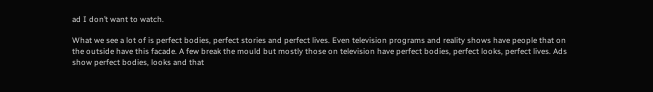ad I don’t want to watch.

What we see a lot of is perfect bodies, perfect stories and perfect lives. Even television programs and reality shows have people that on the outside have this facade. A few break the mould but mostly those on television have perfect bodies, perfect looks, perfect lives. Ads show perfect bodies, looks and that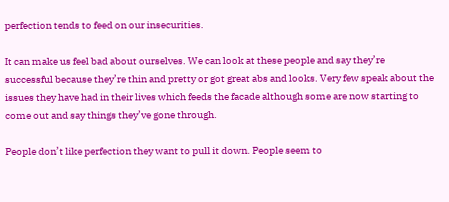perfection tends to feed on our insecurities.

It can make us feel bad about ourselves. We can look at these people and say they’re successful because they’re thin and pretty or got great abs and looks. Very few speak about the issues they have had in their lives which feeds the facade although some are now starting to come out and say things they’ve gone through.

People don’t like perfection they want to pull it down. People seem to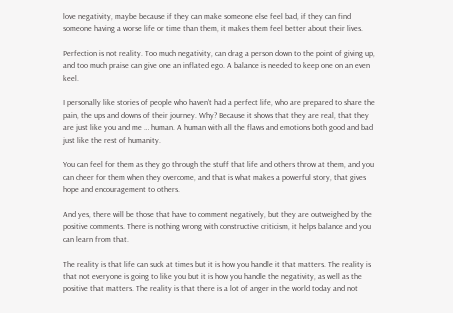love negativity, maybe because if they can make someone else feel bad, if they can find someone having a worse life or time than them, it makes them feel better about their lives.

Perfection is not reality. Too much negativity, can drag a person down to the point of giving up, and too much praise can give one an inflated ego. A balance is needed to keep one on an even keel.

I personally like stories of people who haven’t had a perfect life, who are prepared to share the pain, the ups and downs of their journey. Why? Because it shows that they are real, that they are just like you and me … human. A human with all the flaws and emotions both good and bad just like the rest of humanity.

You can feel for them as they go through the stuff that life and others throw at them, and you can cheer for them when they overcome, and that is what makes a powerful story, that gives hope and encouragement to others.

And yes, there will be those that have to comment negatively, but they are outweighed by the positive comments. There is nothing wrong with constructive criticism, it helps balance and you can learn from that.

The reality is that life can suck at times but it is how you handle it that matters. The reality is that not everyone is going to like you but it is how you handle the negativity, as well as the positive that matters. The reality is that there is a lot of anger in the world today and not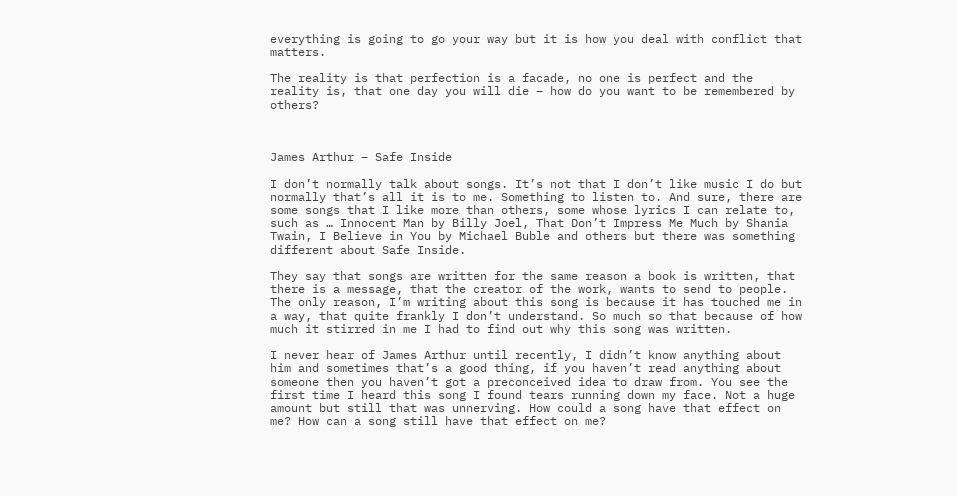everything is going to go your way but it is how you deal with conflict that matters.

The reality is that perfection is a facade, no one is perfect and the reality is, that one day you will die – how do you want to be remembered by others?



James Arthur – Safe Inside

I don’t normally talk about songs. It’s not that I don’t like music I do but normally that’s all it is to me. Something to listen to. And sure, there are some songs that I like more than others, some whose lyrics I can relate to, such as … Innocent Man by Billy Joel, That Don’t Impress Me Much by Shania Twain, I Believe in You by Michael Buble and others but there was something different about Safe Inside.

They say that songs are written for the same reason a book is written, that there is a message, that the creator of the work, wants to send to people. The only reason, I’m writing about this song is because it has touched me in a way, that quite frankly I don’t understand. So much so that because of how much it stirred in me I had to find out why this song was written.

I never hear of James Arthur until recently, I didn’t know anything about him and sometimes that’s a good thing, if you haven’t read anything about someone then you haven’t got a preconceived idea to draw from. You see the first time I heard this song I found tears running down my face. Not a huge amount but still that was unnerving. How could a song have that effect on me? How can a song still have that effect on me?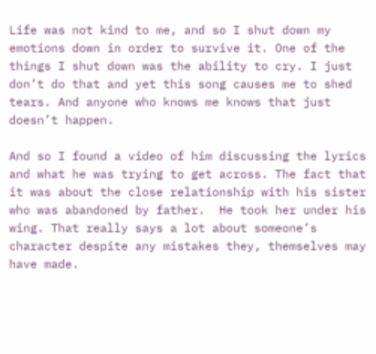Life was not kind to me, and so I shut down my emotions down in order to survive it. One of the things I shut down was the ability to cry. I just don’t do that and yet this song causes me to shed tears. And anyone who knows me knows that just doesn’t happen.

And so I found a video of him discussing the lyrics and what he was trying to get across. The fact that it was about the close relationship with his sister who was abandoned by father.  He took her under his wing. That really says a lot about someone’s character despite any mistakes they, themselves may have made.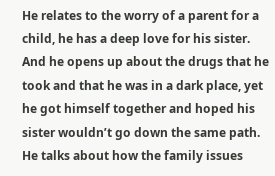He relates to the worry of a parent for a child, he has a deep love for his sister. And he opens up about the drugs that he took and that he was in a dark place, yet he got himself together and hoped his sister wouldn’t go down the same path. He talks about how the family issues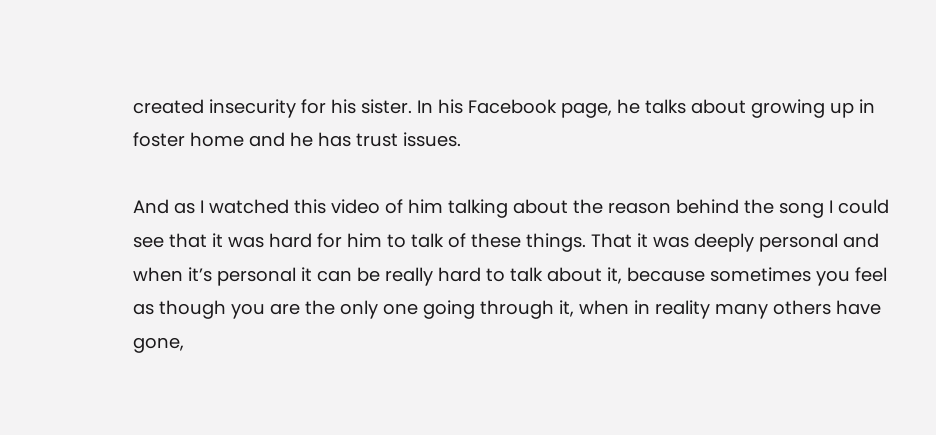created insecurity for his sister. In his Facebook page, he talks about growing up in foster home and he has trust issues.

And as I watched this video of him talking about the reason behind the song I could see that it was hard for him to talk of these things. That it was deeply personal and when it’s personal it can be really hard to talk about it, because sometimes you feel as though you are the only one going through it, when in reality many others have gone,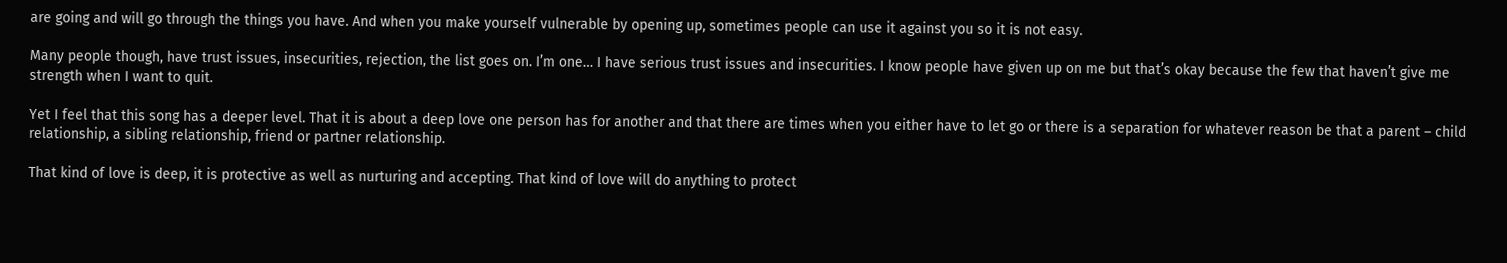are going and will go through the things you have. And when you make yourself vulnerable by opening up, sometimes people can use it against you so it is not easy.

Many people though, have trust issues, insecurities, rejection, the list goes on. I’m one… I have serious trust issues and insecurities. I know people have given up on me but that’s okay because the few that haven’t give me strength when I want to quit.

Yet I feel that this song has a deeper level. That it is about a deep love one person has for another and that there are times when you either have to let go or there is a separation for whatever reason be that a parent – child relationship, a sibling relationship, friend or partner relationship.

That kind of love is deep, it is protective as well as nurturing and accepting. That kind of love will do anything to protect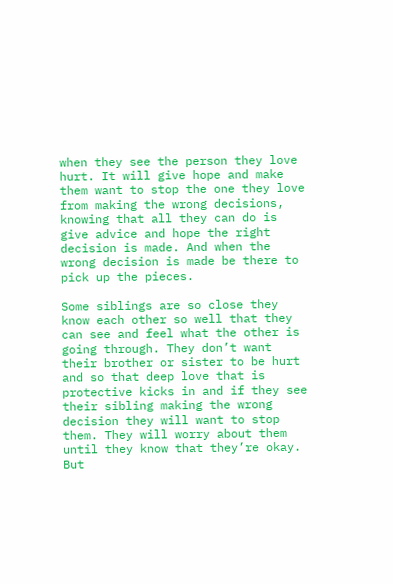when they see the person they love hurt. It will give hope and make them want to stop the one they love from making the wrong decisions, knowing that all they can do is give advice and hope the right decision is made. And when the wrong decision is made be there to pick up the pieces.

Some siblings are so close they know each other so well that they can see and feel what the other is going through. They don’t want their brother or sister to be hurt and so that deep love that is protective kicks in and if they see their sibling making the wrong decision they will want to stop them. They will worry about them until they know that they’re okay. But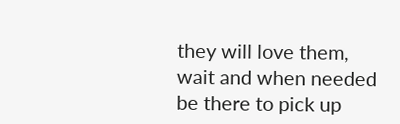they will love them, wait and when needed be there to pick up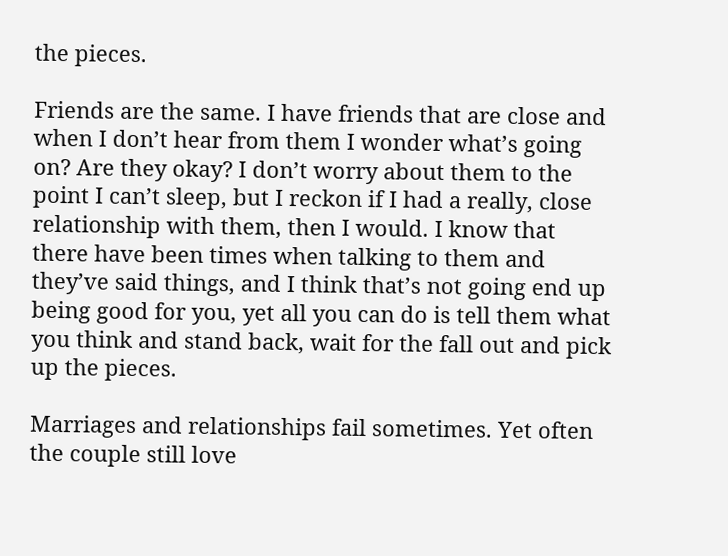the pieces.

Friends are the same. I have friends that are close and when I don’t hear from them I wonder what’s going on? Are they okay? I don’t worry about them to the point I can’t sleep, but I reckon if I had a really, close relationship with them, then I would. I know that there have been times when talking to them and they’ve said things, and I think that’s not going end up being good for you, yet all you can do is tell them what you think and stand back, wait for the fall out and pick up the pieces.

Marriages and relationships fail sometimes. Yet often the couple still love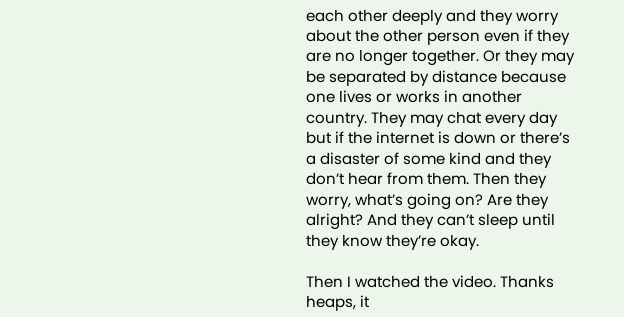each other deeply and they worry about the other person even if they are no longer together. Or they may be separated by distance because one lives or works in another country. They may chat every day but if the internet is down or there’s a disaster of some kind and they don’t hear from them. Then they worry, what’s going on? Are they alright? And they can’t sleep until they know they’re okay.

Then I watched the video. Thanks heaps, it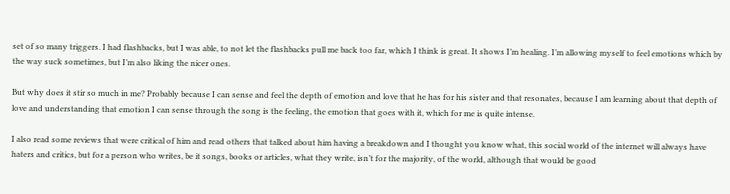set of so many triggers. I had flashbacks, but I was able, to not let the flashbacks pull me back too far, which I think is great. It shows I’m healing. I’m allowing myself to feel emotions which by the way suck sometimes, but I’m also liking the nicer ones.

But why does it stir so much in me? Probably because I can sense and feel the depth of emotion and love that he has for his sister and that resonates, because I am learning about that depth of love and understanding that emotion I can sense through the song is the feeling, the emotion that goes with it, which for me is quite intense.

I also read some reviews that were critical of him and read others that talked about him having a breakdown and I thought you know what, this social world of the internet will always have haters and critics, but for a person who writes, be it songs, books or articles, what they write, isn’t for the majority, of the world, although that would be good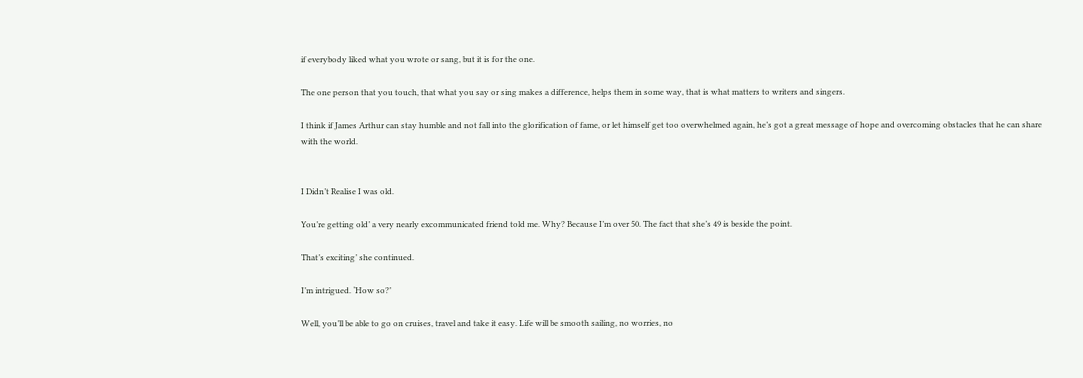if everybody liked what you wrote or sang, but it is for the one.

The one person that you touch, that what you say or sing makes a difference, helps them in some way, that is what matters to writers and singers.

I think if James Arthur can stay humble and not fall into the glorification of fame, or let himself get too overwhelmed again, he’s got a great message of hope and overcoming obstacles that he can share with the world.


I Didn’t Realise I was old.

You’re getting old’ a very nearly excommunicated friend told me. Why? Because I’m over 50. The fact that she’s 49 is beside the point.

That’s exciting’ she continued.

I’m intrigued. ‘How so?’

Well, you’ll be able to go on cruises, travel and take it easy. Life will be smooth sailing, no worries, no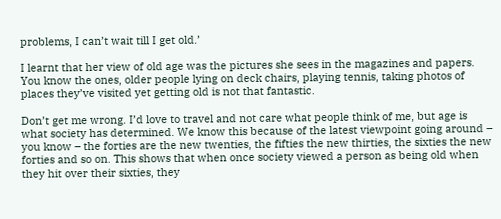problems, I can’t wait till I get old.’

I learnt that her view of old age was the pictures she sees in the magazines and papers. You know the ones, older people lying on deck chairs, playing tennis, taking photos of places they’ve visited yet getting old is not that fantastic.

Don’t get me wrong. I’d love to travel and not care what people think of me, but age is what society has determined. We know this because of the latest viewpoint going around – you know – the forties are the new twenties, the fifties the new thirties, the sixties the new forties and so on. This shows that when once society viewed a person as being old when they hit over their sixties, they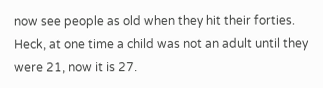now see people as old when they hit their forties. Heck, at one time a child was not an adult until they were 21, now it is 27.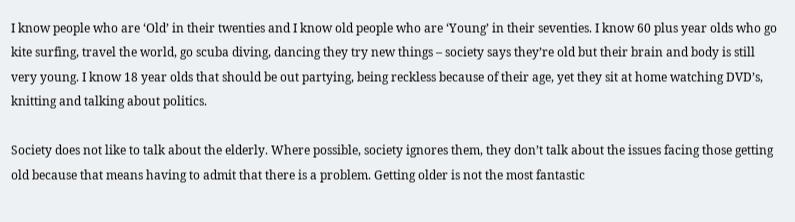I know people who are ‘Old’ in their twenties and I know old people who are ‘Young’ in their seventies. I know 60 plus year olds who go kite surfing, travel the world, go scuba diving, dancing they try new things – society says they’re old but their brain and body is still very young. I know 18 year olds that should be out partying, being reckless because of their age, yet they sit at home watching DVD’s, knitting and talking about politics.

Society does not like to talk about the elderly. Where possible, society ignores them, they don’t talk about the issues facing those getting old because that means having to admit that there is a problem. Getting older is not the most fantastic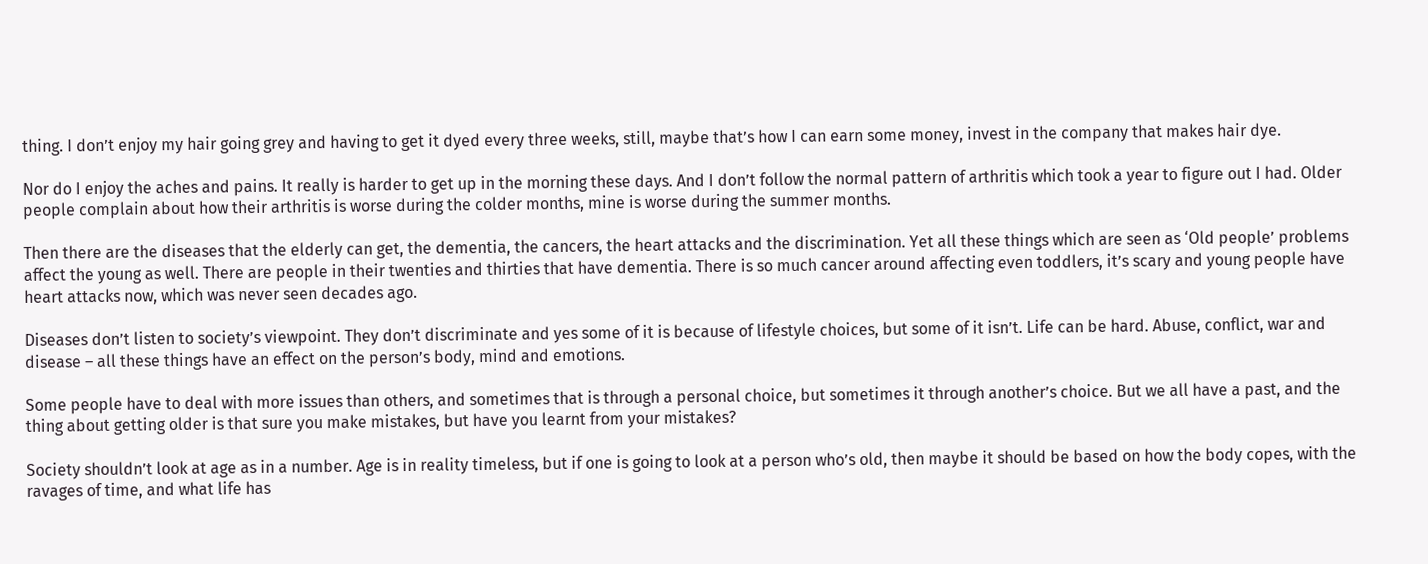thing. I don’t enjoy my hair going grey and having to get it dyed every three weeks, still, maybe that’s how I can earn some money, invest in the company that makes hair dye.

Nor do I enjoy the aches and pains. It really is harder to get up in the morning these days. And I don’t follow the normal pattern of arthritis which took a year to figure out I had. Older people complain about how their arthritis is worse during the colder months, mine is worse during the summer months.

Then there are the diseases that the elderly can get, the dementia, the cancers, the heart attacks and the discrimination. Yet all these things which are seen as ‘Old people’ problems affect the young as well. There are people in their twenties and thirties that have dementia. There is so much cancer around affecting even toddlers, it’s scary and young people have heart attacks now, which was never seen decades ago.

Diseases don’t listen to society’s viewpoint. They don’t discriminate and yes some of it is because of lifestyle choices, but some of it isn’t. Life can be hard. Abuse, conflict, war and disease – all these things have an effect on the person’s body, mind and emotions.

Some people have to deal with more issues than others, and sometimes that is through a personal choice, but sometimes it through another’s choice. But we all have a past, and the thing about getting older is that sure you make mistakes, but have you learnt from your mistakes?

Society shouldn’t look at age as in a number. Age is in reality timeless, but if one is going to look at a person who’s old, then maybe it should be based on how the body copes, with the ravages of time, and what life has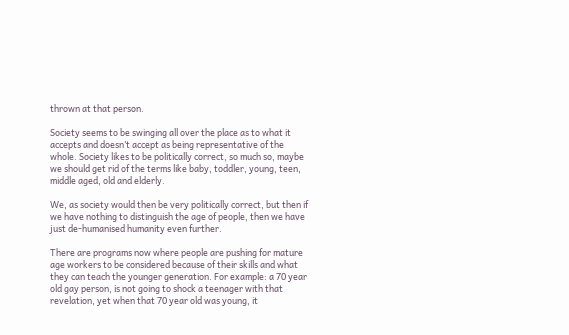thrown at that person.

Society seems to be swinging all over the place as to what it accepts and doesn’t accept as being representative of the whole. Society likes to be politically correct, so much so, maybe we should get rid of the terms like baby, toddler, young, teen, middle aged, old and elderly.

We, as society would then be very politically correct, but then if we have nothing to distinguish the age of people, then we have just de-humanised humanity even further.

There are programs now where people are pushing for mature age workers to be considered because of their skills and what they can teach the younger generation. For example: a 70 year old gay person, is not going to shock a teenager with that revelation, yet when that 70 year old was young, it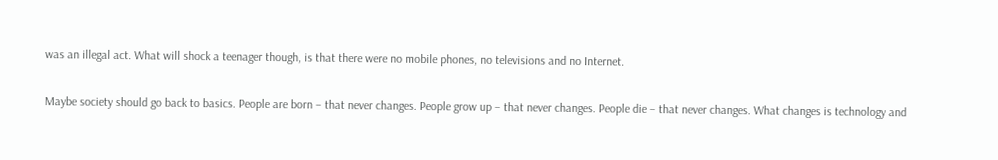was an illegal act. What will shock a teenager though, is that there were no mobile phones, no televisions and no Internet.

Maybe society should go back to basics. People are born – that never changes. People grow up – that never changes. People die – that never changes. What changes is technology and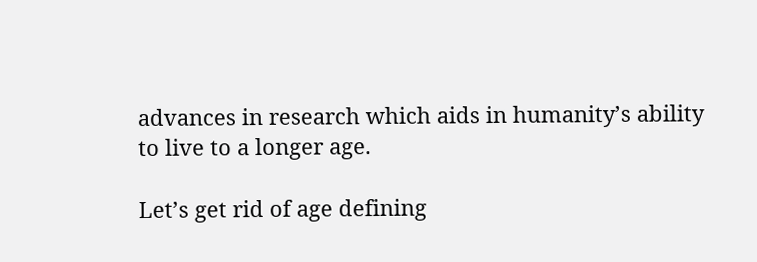advances in research which aids in humanity’s ability to live to a longer age.

Let’s get rid of age defining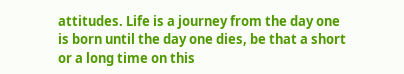attitudes. Life is a journey from the day one is born until the day one dies, be that a short or a long time on this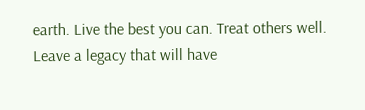earth. Live the best you can. Treat others well. Leave a legacy that will have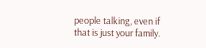people talking, even if that is just your family.